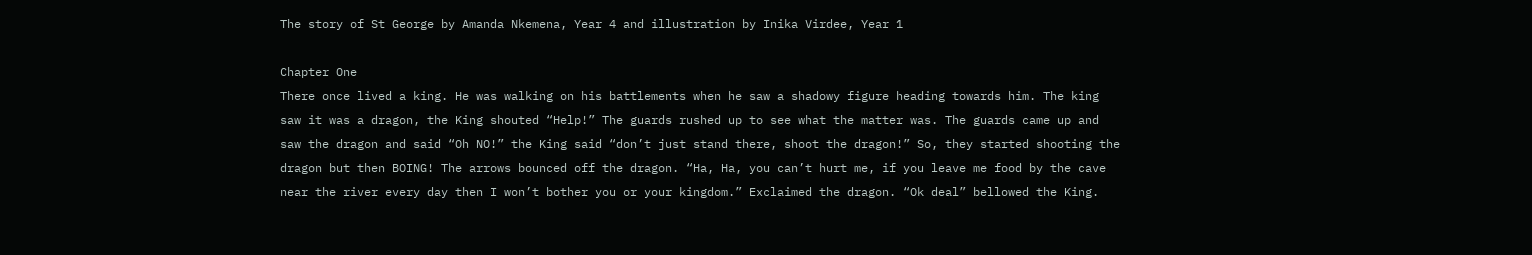The story of St George by Amanda Nkemena, Year 4 and illustration by Inika Virdee, Year 1

Chapter One
There once lived a king. He was walking on his battlements when he saw a shadowy figure heading towards him. The king saw it was a dragon, the King shouted “Help!” The guards rushed up to see what the matter was. The guards came up and saw the dragon and said “Oh NO!” the King said “don’t just stand there, shoot the dragon!” So, they started shooting the dragon but then BOING! The arrows bounced off the dragon. “Ha, Ha, you can’t hurt me, if you leave me food by the cave near the river every day then I won’t bother you or your kingdom.” Exclaimed the dragon. “Ok deal” bellowed the King.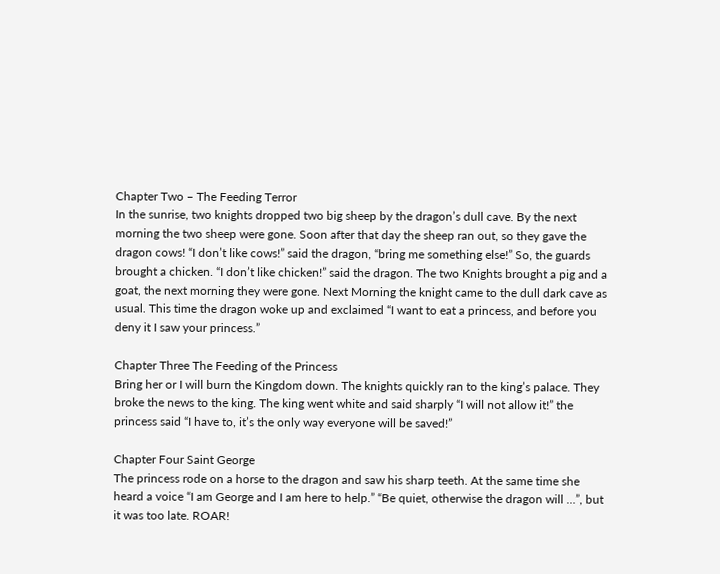Chapter Two – The Feeding Terror
In the sunrise, two knights dropped two big sheep by the dragon’s dull cave. By the next morning the two sheep were gone. Soon after that day the sheep ran out, so they gave the dragon cows! “I don’t like cows!” said the dragon, “bring me something else!” So, the guards brought a chicken. “I don’t like chicken!” said the dragon. The two Knights brought a pig and a goat, the next morning they were gone. Next Morning the knight came to the dull dark cave as usual. This time the dragon woke up and exclaimed “I want to eat a princess, and before you deny it I saw your princess.”

Chapter Three The Feeding of the Princess
Bring her or I will burn the Kingdom down. The knights quickly ran to the king’s palace. They broke the news to the king. The king went white and said sharply “I will not allow it!” the princess said “I have to, it’s the only way everyone will be saved!”

Chapter Four Saint George
The princess rode on a horse to the dragon and saw his sharp teeth. At the same time she heard a voice “I am George and I am here to help.” “Be quiet, otherwise the dragon will …”, but it was too late. ROAR!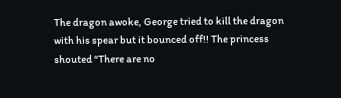The dragon awoke, George tried to kill the dragon with his spear but it bounced off!! The princess shouted “There are no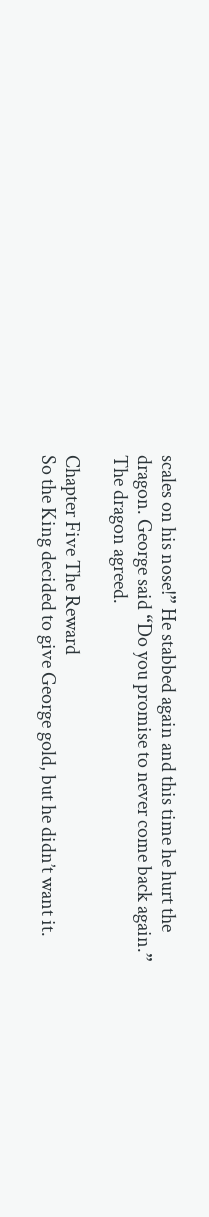scales on his nose!” He stabbed again and this time he hurt the dragon. George said “Do you promise to never come back again.” The dragon agreed.

Chapter Five The Reward
So the King decided to give George gold, but he didn’t want it.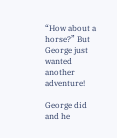“How about a horse?” But George just wanted another adventure!

George did and he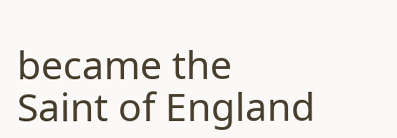became the Saint of England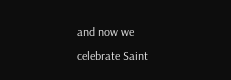and now we celebrate Saint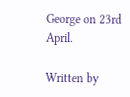George on 23rd April.

Written by